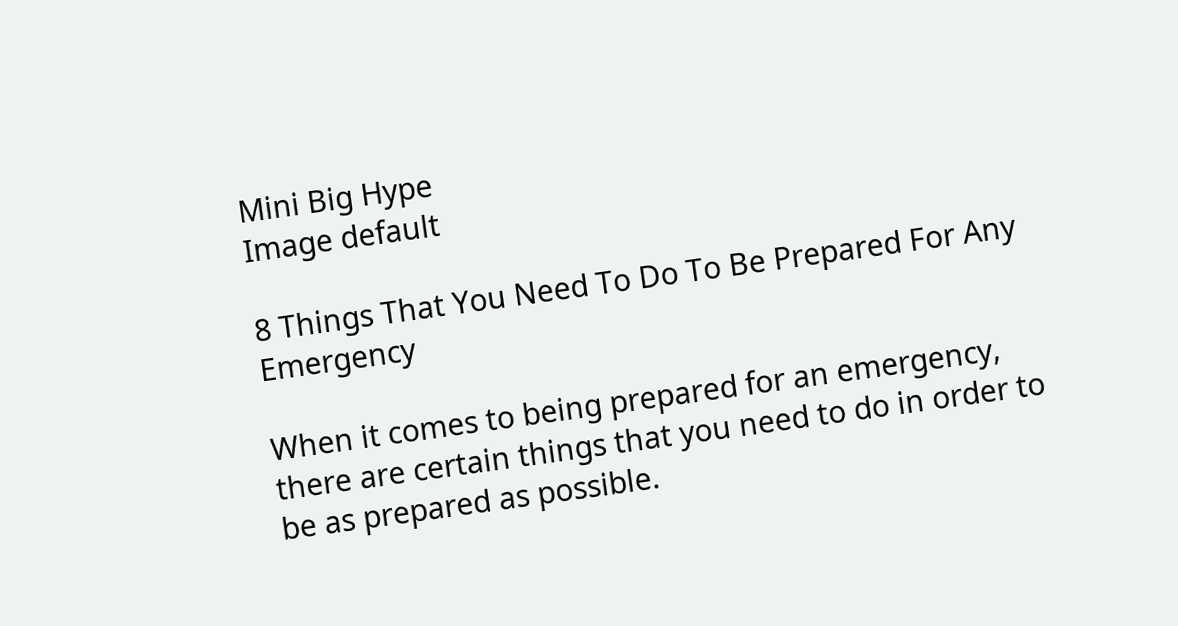Mini Big Hype
Image default

8 Things That You Need To Do To Be Prepared For Any Emergency

When it comes to being prepared for an emergency, there are certain things that you need to do in order to be as prepared as possible.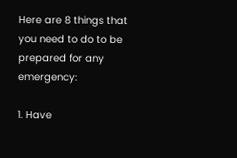Here are 8 things that you need to do to be prepared for any emergency:

1. Have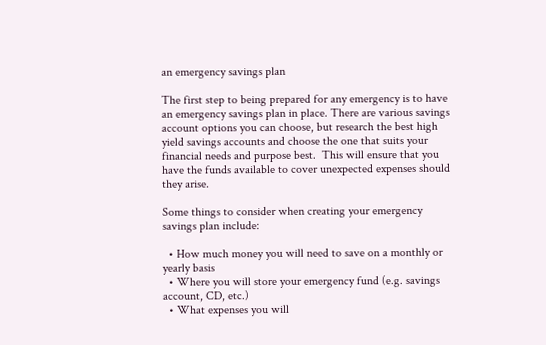an emergency savings plan

The first step to being prepared for any emergency is to have an emergency savings plan in place. There are various savings account options you can choose, but research the best high yield savings accounts and choose the one that suits your financial needs and purpose best.  This will ensure that you have the funds available to cover unexpected expenses should they arise.

Some things to consider when creating your emergency savings plan include:

  • How much money you will need to save on a monthly or yearly basis
  • Where you will store your emergency fund (e.g. savings account, CD, etc.)
  • What expenses you will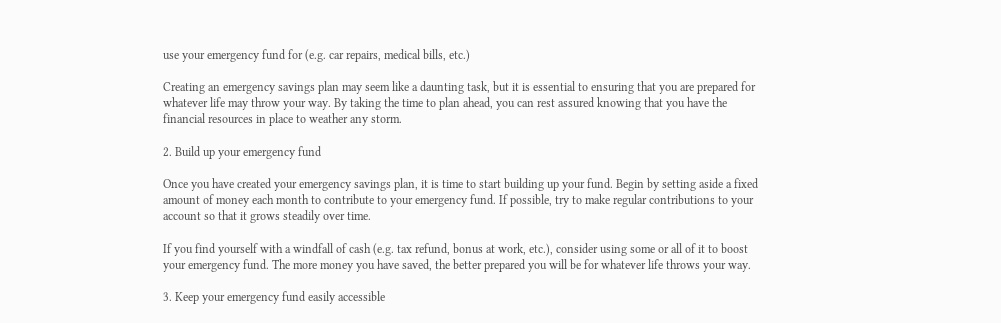use your emergency fund for (e.g. car repairs, medical bills, etc.)

Creating an emergency savings plan may seem like a daunting task, but it is essential to ensuring that you are prepared for whatever life may throw your way. By taking the time to plan ahead, you can rest assured knowing that you have the financial resources in place to weather any storm.

2. Build up your emergency fund

Once you have created your emergency savings plan, it is time to start building up your fund. Begin by setting aside a fixed amount of money each month to contribute to your emergency fund. If possible, try to make regular contributions to your account so that it grows steadily over time.

If you find yourself with a windfall of cash (e.g. tax refund, bonus at work, etc.), consider using some or all of it to boost your emergency fund. The more money you have saved, the better prepared you will be for whatever life throws your way.

3. Keep your emergency fund easily accessible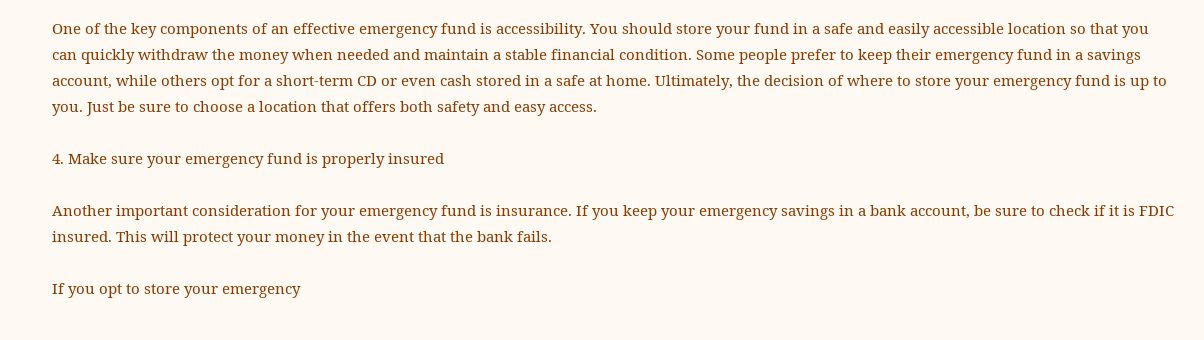One of the key components of an effective emergency fund is accessibility. You should store your fund in a safe and easily accessible location so that you can quickly withdraw the money when needed and maintain a stable financial condition. Some people prefer to keep their emergency fund in a savings account, while others opt for a short-term CD or even cash stored in a safe at home. Ultimately, the decision of where to store your emergency fund is up to you. Just be sure to choose a location that offers both safety and easy access.

4. Make sure your emergency fund is properly insured

Another important consideration for your emergency fund is insurance. If you keep your emergency savings in a bank account, be sure to check if it is FDIC insured. This will protect your money in the event that the bank fails.

If you opt to store your emergency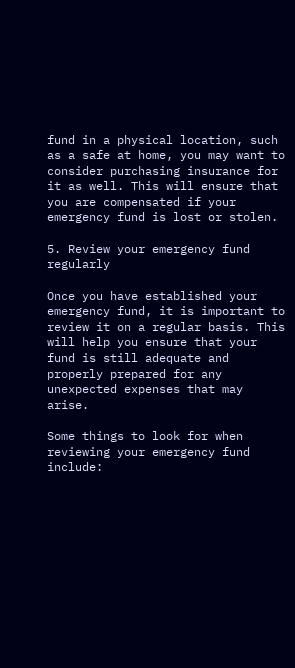fund in a physical location, such as a safe at home, you may want to consider purchasing insurance for it as well. This will ensure that you are compensated if your emergency fund is lost or stolen.

5. Review your emergency fund regularly

Once you have established your emergency fund, it is important to review it on a regular basis. This will help you ensure that your fund is still adequate and properly prepared for any unexpected expenses that may arise.

Some things to look for when reviewing your emergency fund include: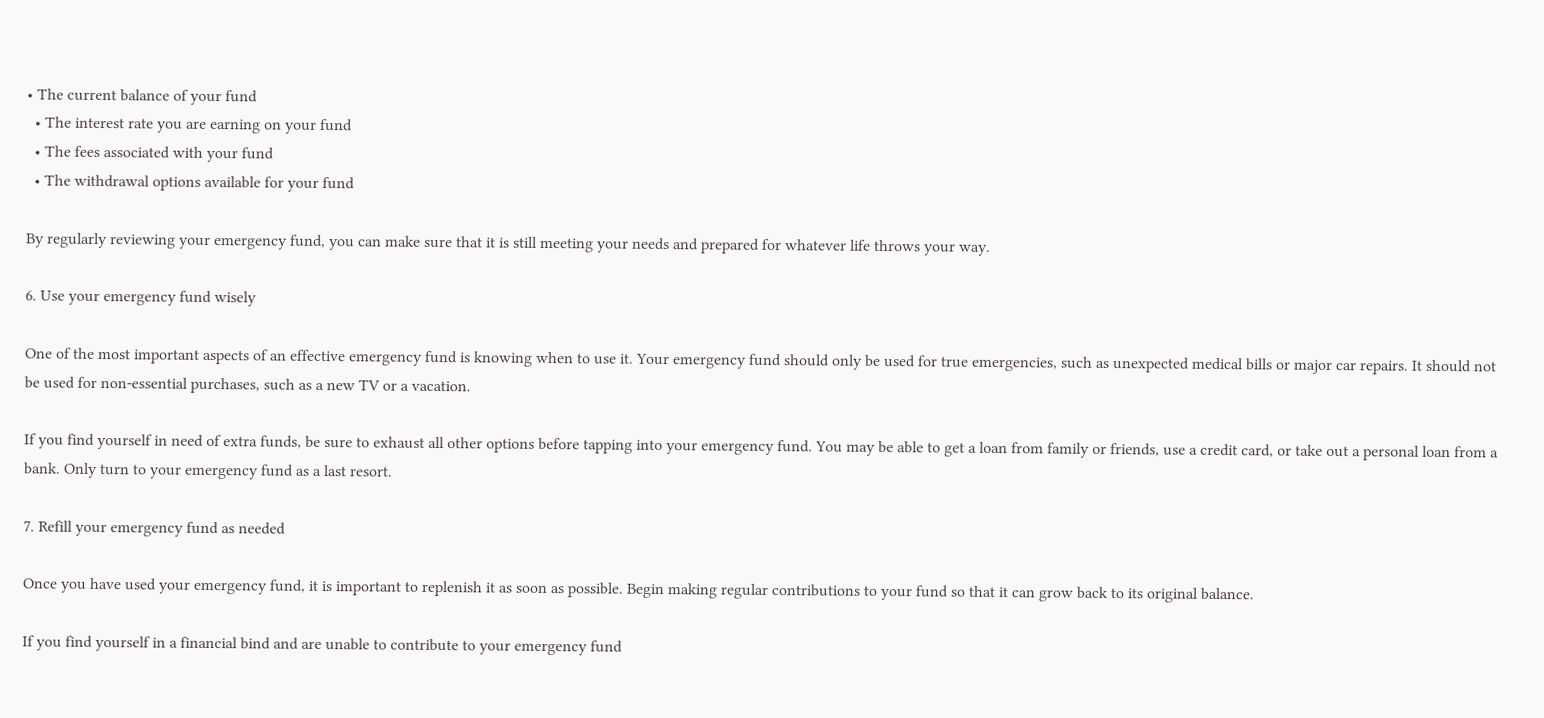• The current balance of your fund
  • The interest rate you are earning on your fund
  • The fees associated with your fund
  • The withdrawal options available for your fund

By regularly reviewing your emergency fund, you can make sure that it is still meeting your needs and prepared for whatever life throws your way.

6. Use your emergency fund wisely

One of the most important aspects of an effective emergency fund is knowing when to use it. Your emergency fund should only be used for true emergencies, such as unexpected medical bills or major car repairs. It should not be used for non-essential purchases, such as a new TV or a vacation.

If you find yourself in need of extra funds, be sure to exhaust all other options before tapping into your emergency fund. You may be able to get a loan from family or friends, use a credit card, or take out a personal loan from a bank. Only turn to your emergency fund as a last resort.

7. Refill your emergency fund as needed

Once you have used your emergency fund, it is important to replenish it as soon as possible. Begin making regular contributions to your fund so that it can grow back to its original balance.

If you find yourself in a financial bind and are unable to contribute to your emergency fund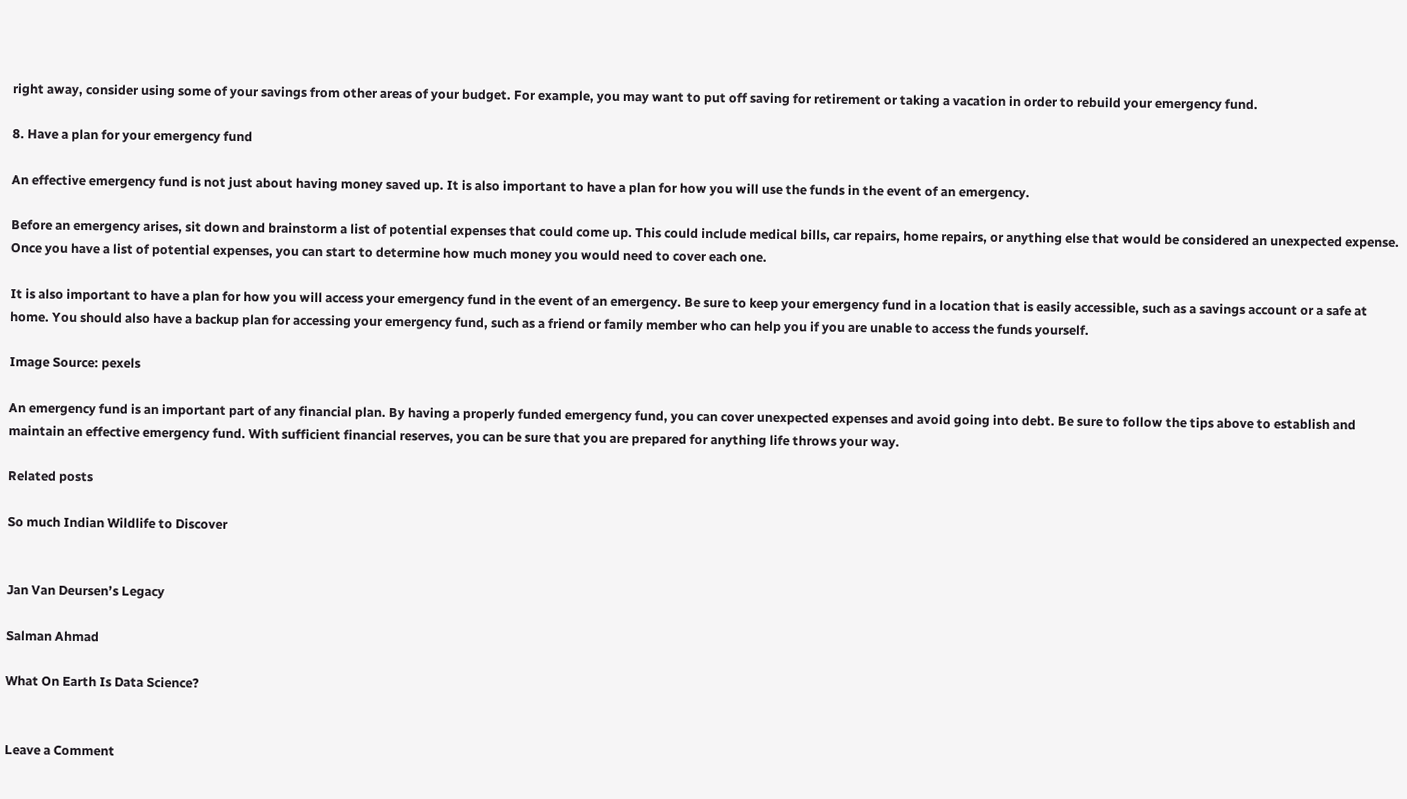right away, consider using some of your savings from other areas of your budget. For example, you may want to put off saving for retirement or taking a vacation in order to rebuild your emergency fund.

8. Have a plan for your emergency fund

An effective emergency fund is not just about having money saved up. It is also important to have a plan for how you will use the funds in the event of an emergency.

Before an emergency arises, sit down and brainstorm a list of potential expenses that could come up. This could include medical bills, car repairs, home repairs, or anything else that would be considered an unexpected expense. Once you have a list of potential expenses, you can start to determine how much money you would need to cover each one.

It is also important to have a plan for how you will access your emergency fund in the event of an emergency. Be sure to keep your emergency fund in a location that is easily accessible, such as a savings account or a safe at home. You should also have a backup plan for accessing your emergency fund, such as a friend or family member who can help you if you are unable to access the funds yourself.

Image Source: pexels

An emergency fund is an important part of any financial plan. By having a properly funded emergency fund, you can cover unexpected expenses and avoid going into debt. Be sure to follow the tips above to establish and maintain an effective emergency fund. With sufficient financial reserves, you can be sure that you are prepared for anything life throws your way.

Related posts

So much Indian Wildlife to Discover


Jan Van Deursen’s Legacy

Salman Ahmad

What On Earth Is Data Science?


Leave a Comment